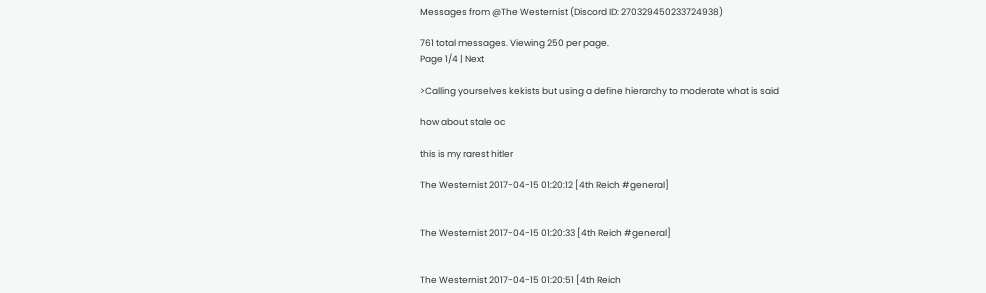Messages from @The Westernist (Discord ID: 270329450233724938)

761 total messages. Viewing 250 per page.
Page 1/4 | Next

>Calling yourselves kekists but using a define hierarchy to moderate what is said

how about stale oc

this is my rarest hitler

The Westernist 2017-04-15 01:20:12 [4th Reich #general]


The Westernist 2017-04-15 01:20:33 [4th Reich #general]


The Westernist 2017-04-15 01:20:51 [4th Reich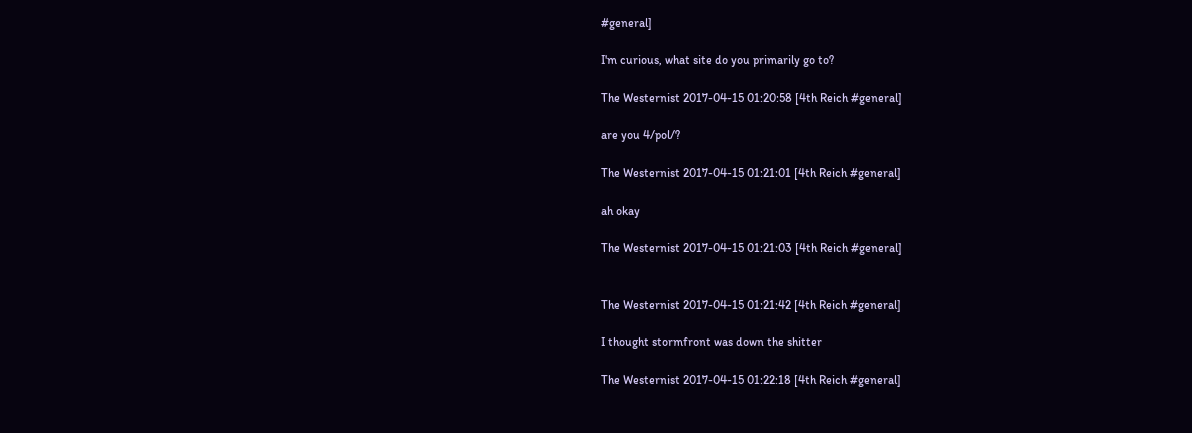#general]

I'm curious, what site do you primarily go to?

The Westernist 2017-04-15 01:20:58 [4th Reich #general]

are you 4/pol/?

The Westernist 2017-04-15 01:21:01 [4th Reich #general]

ah okay

The Westernist 2017-04-15 01:21:03 [4th Reich #general]


The Westernist 2017-04-15 01:21:42 [4th Reich #general]

I thought stormfront was down the shitter

The Westernist 2017-04-15 01:22:18 [4th Reich #general]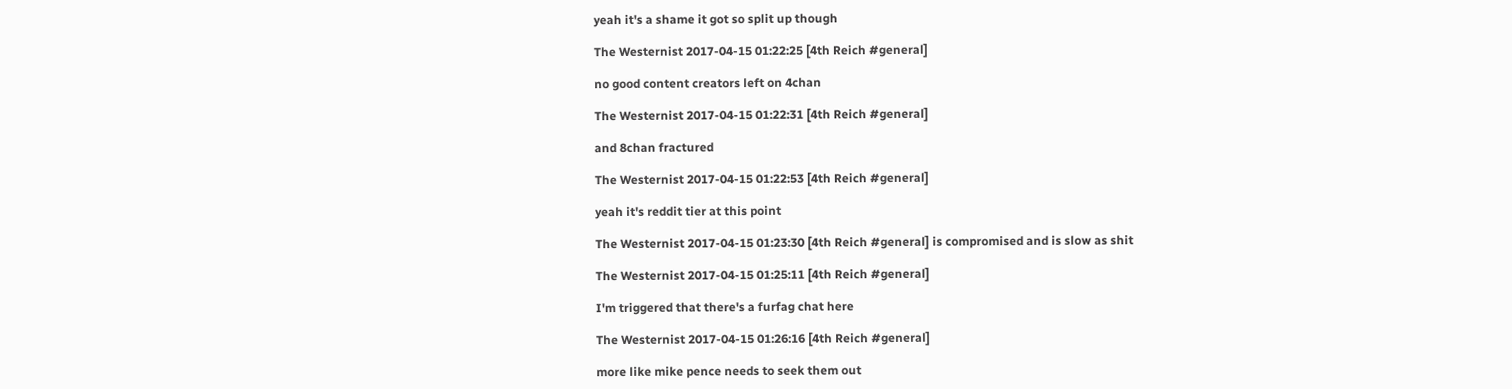yeah it's a shame it got so split up though

The Westernist 2017-04-15 01:22:25 [4th Reich #general]

no good content creators left on 4chan

The Westernist 2017-04-15 01:22:31 [4th Reich #general]

and 8chan fractured

The Westernist 2017-04-15 01:22:53 [4th Reich #general]

yeah it's reddit tier at this point

The Westernist 2017-04-15 01:23:30 [4th Reich #general] is compromised and is slow as shit

The Westernist 2017-04-15 01:25:11 [4th Reich #general]

I'm triggered that there's a furfag chat here

The Westernist 2017-04-15 01:26:16 [4th Reich #general]

more like mike pence needs to seek them out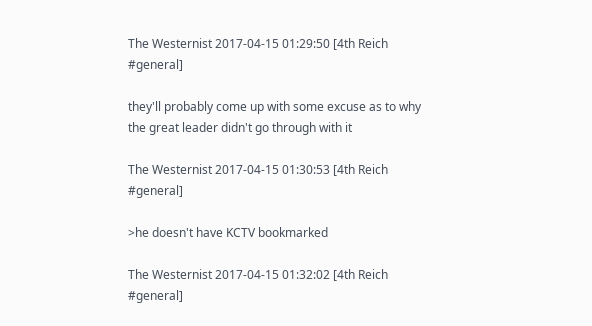The Westernist 2017-04-15 01:29:50 [4th Reich #general]

they'll probably come up with some excuse as to why the great leader didn't go through with it

The Westernist 2017-04-15 01:30:53 [4th Reich #general]

>he doesn't have KCTV bookmarked

The Westernist 2017-04-15 01:32:02 [4th Reich #general]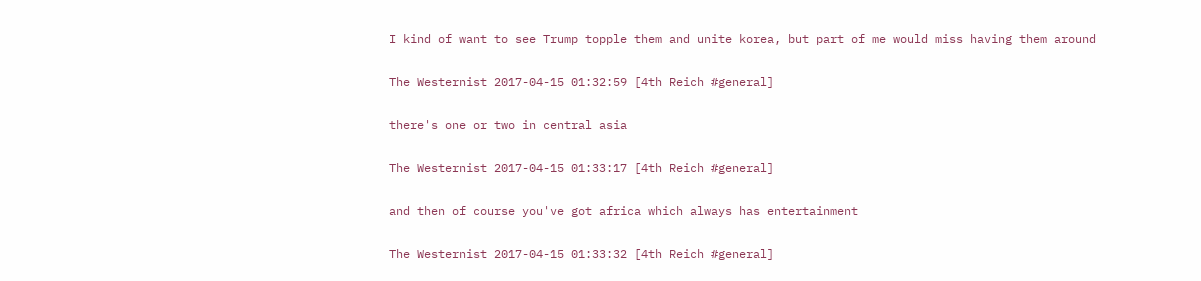I kind of want to see Trump topple them and unite korea, but part of me would miss having them around

The Westernist 2017-04-15 01:32:59 [4th Reich #general]

there's one or two in central asia

The Westernist 2017-04-15 01:33:17 [4th Reich #general]

and then of course you've got africa which always has entertainment

The Westernist 2017-04-15 01:33:32 [4th Reich #general]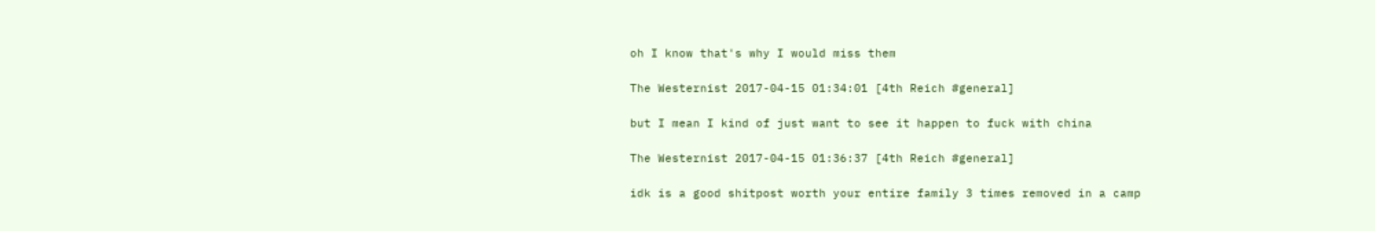oh I know that's why I would miss them

The Westernist 2017-04-15 01:34:01 [4th Reich #general]

but I mean I kind of just want to see it happen to fuck with china

The Westernist 2017-04-15 01:36:37 [4th Reich #general]

idk is a good shitpost worth your entire family 3 times removed in a camp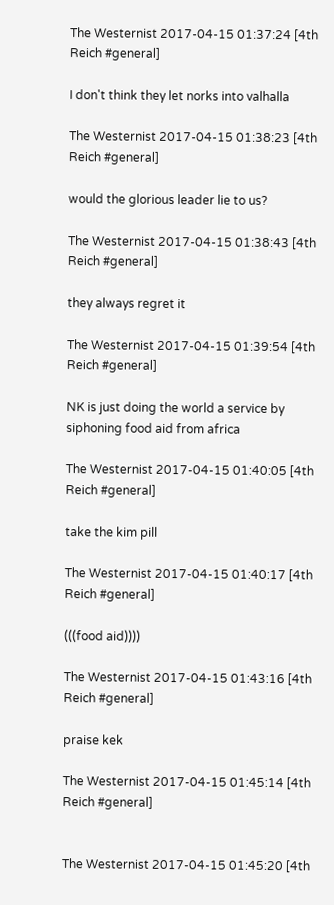The Westernist 2017-04-15 01:37:24 [4th Reich #general]

I don't think they let norks into valhalla

The Westernist 2017-04-15 01:38:23 [4th Reich #general]

would the glorious leader lie to us?

The Westernist 2017-04-15 01:38:43 [4th Reich #general]

they always regret it

The Westernist 2017-04-15 01:39:54 [4th Reich #general]

NK is just doing the world a service by siphoning food aid from africa

The Westernist 2017-04-15 01:40:05 [4th Reich #general]

take the kim pill

The Westernist 2017-04-15 01:40:17 [4th Reich #general]

(((food aid))))

The Westernist 2017-04-15 01:43:16 [4th Reich #general]

praise kek

The Westernist 2017-04-15 01:45:14 [4th Reich #general]


The Westernist 2017-04-15 01:45:20 [4th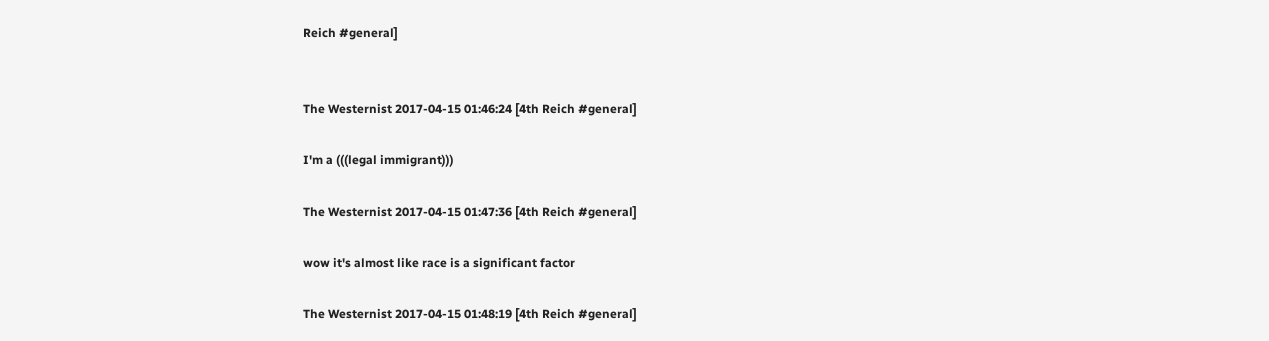Reich #general]


The Westernist 2017-04-15 01:46:24 [4th Reich #general]

I'm a (((legal immigrant)))

The Westernist 2017-04-15 01:47:36 [4th Reich #general]

wow it's almost like race is a significant factor

The Westernist 2017-04-15 01:48:19 [4th Reich #general]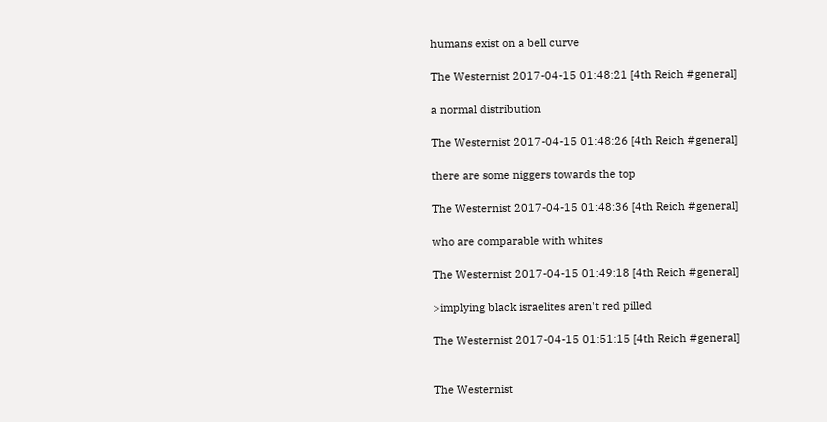humans exist on a bell curve

The Westernist 2017-04-15 01:48:21 [4th Reich #general]

a normal distribution

The Westernist 2017-04-15 01:48:26 [4th Reich #general]

there are some niggers towards the top

The Westernist 2017-04-15 01:48:36 [4th Reich #general]

who are comparable with whites

The Westernist 2017-04-15 01:49:18 [4th Reich #general]

>implying black israelites aren't red pilled

The Westernist 2017-04-15 01:51:15 [4th Reich #general]


The Westernist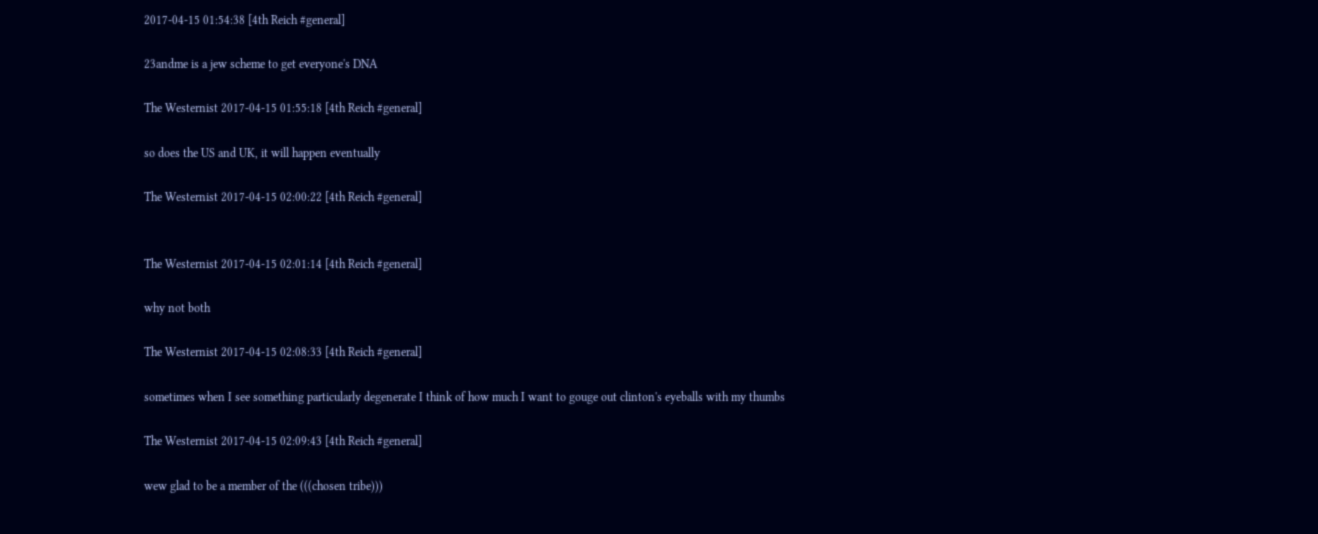2017-04-15 01:54:38 [4th Reich #general]

23andme is a jew scheme to get everyone's DNA

The Westernist 2017-04-15 01:55:18 [4th Reich #general]

so does the US and UK, it will happen eventually

The Westernist 2017-04-15 02:00:22 [4th Reich #general]


The Westernist 2017-04-15 02:01:14 [4th Reich #general]

why not both

The Westernist 2017-04-15 02:08:33 [4th Reich #general]

sometimes when I see something particularly degenerate I think of how much I want to gouge out clinton's eyeballs with my thumbs

The Westernist 2017-04-15 02:09:43 [4th Reich #general]

wew glad to be a member of the (((chosen tribe)))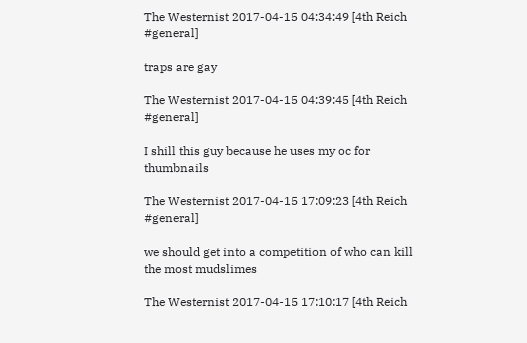The Westernist 2017-04-15 04:34:49 [4th Reich #general]

traps are gay

The Westernist 2017-04-15 04:39:45 [4th Reich #general]

I shill this guy because he uses my oc for thumbnails

The Westernist 2017-04-15 17:09:23 [4th Reich #general]

we should get into a competition of who can kill the most mudslimes

The Westernist 2017-04-15 17:10:17 [4th Reich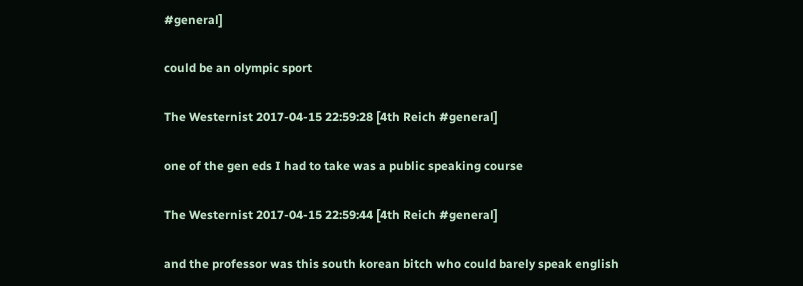#general]

could be an olympic sport

The Westernist 2017-04-15 22:59:28 [4th Reich #general]

one of the gen eds I had to take was a public speaking course

The Westernist 2017-04-15 22:59:44 [4th Reich #general]

and the professor was this south korean bitch who could barely speak english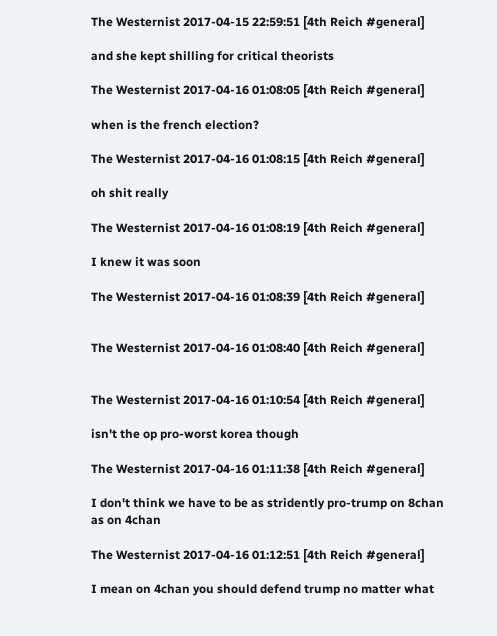The Westernist 2017-04-15 22:59:51 [4th Reich #general]

and she kept shilling for critical theorists

The Westernist 2017-04-16 01:08:05 [4th Reich #general]

when is the french election?

The Westernist 2017-04-16 01:08:15 [4th Reich #general]

oh shit really

The Westernist 2017-04-16 01:08:19 [4th Reich #general]

I knew it was soon

The Westernist 2017-04-16 01:08:39 [4th Reich #general]


The Westernist 2017-04-16 01:08:40 [4th Reich #general]


The Westernist 2017-04-16 01:10:54 [4th Reich #general]

isn't the op pro-worst korea though

The Westernist 2017-04-16 01:11:38 [4th Reich #general]

I don't think we have to be as stridently pro-trump on 8chan as on 4chan

The Westernist 2017-04-16 01:12:51 [4th Reich #general]

I mean on 4chan you should defend trump no matter what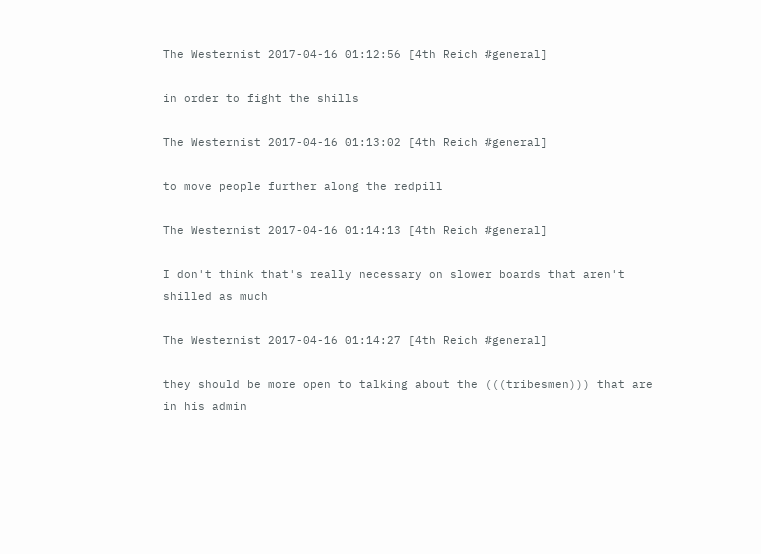The Westernist 2017-04-16 01:12:56 [4th Reich #general]

in order to fight the shills

The Westernist 2017-04-16 01:13:02 [4th Reich #general]

to move people further along the redpill

The Westernist 2017-04-16 01:14:13 [4th Reich #general]

I don't think that's really necessary on slower boards that aren't shilled as much

The Westernist 2017-04-16 01:14:27 [4th Reich #general]

they should be more open to talking about the (((tribesmen))) that are in his admin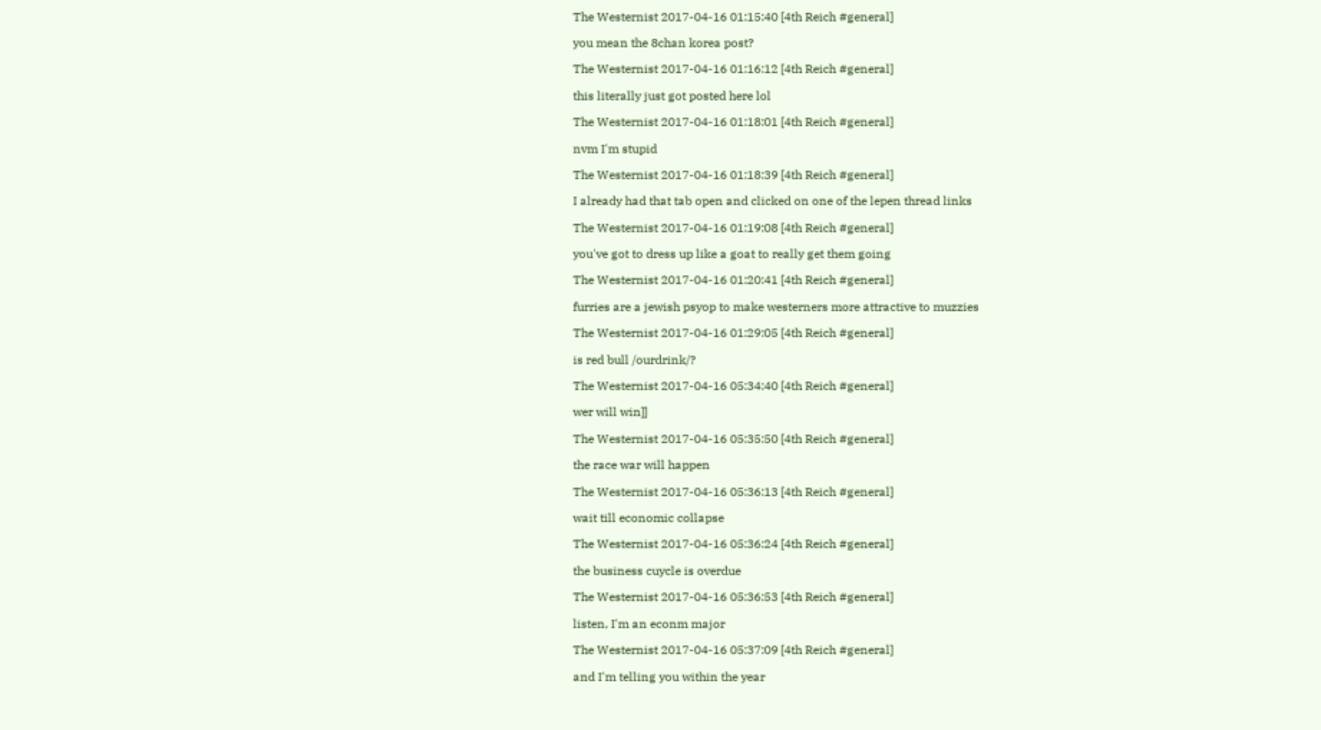The Westernist 2017-04-16 01:15:40 [4th Reich #general]

you mean the 8chan korea post?

The Westernist 2017-04-16 01:16:12 [4th Reich #general]

this literally just got posted here lol

The Westernist 2017-04-16 01:18:01 [4th Reich #general]

nvm I'm stupid

The Westernist 2017-04-16 01:18:39 [4th Reich #general]

I already had that tab open and clicked on one of the lepen thread links

The Westernist 2017-04-16 01:19:08 [4th Reich #general]

you've got to dress up like a goat to really get them going

The Westernist 2017-04-16 01:20:41 [4th Reich #general]

furries are a jewish psyop to make westerners more attractive to muzzies

The Westernist 2017-04-16 01:29:05 [4th Reich #general]

is red bull /ourdrink/?

The Westernist 2017-04-16 05:34:40 [4th Reich #general]

wer will win]]

The Westernist 2017-04-16 05:35:50 [4th Reich #general]

the race war will happen

The Westernist 2017-04-16 05:36:13 [4th Reich #general]

wait till economic collapse

The Westernist 2017-04-16 05:36:24 [4th Reich #general]

the business cuycle is overdue

The Westernist 2017-04-16 05:36:53 [4th Reich #general]

listen, I'm an econm major

The Westernist 2017-04-16 05:37:09 [4th Reich #general]

and I'm telling you within the year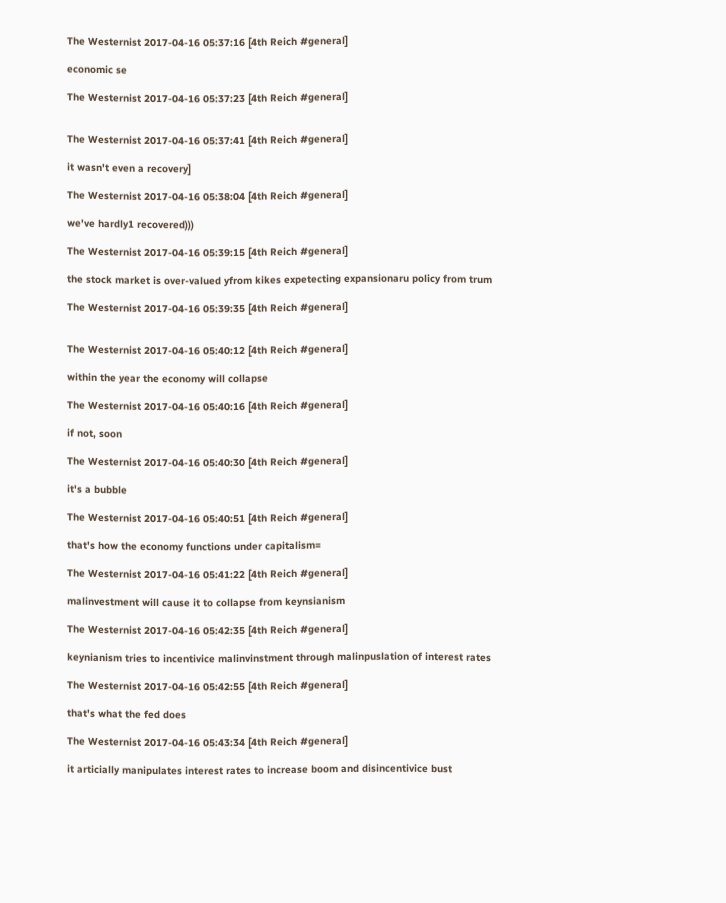The Westernist 2017-04-16 05:37:16 [4th Reich #general]

economic se

The Westernist 2017-04-16 05:37:23 [4th Reich #general]


The Westernist 2017-04-16 05:37:41 [4th Reich #general]

it wasn't even a recovery]

The Westernist 2017-04-16 05:38:04 [4th Reich #general]

we've hardly1 recovered)))

The Westernist 2017-04-16 05:39:15 [4th Reich #general]

the stock market is over-valued yfrom kikes expetecting expansionaru policy from trum

The Westernist 2017-04-16 05:39:35 [4th Reich #general]


The Westernist 2017-04-16 05:40:12 [4th Reich #general]

within the year the economy will collapse

The Westernist 2017-04-16 05:40:16 [4th Reich #general]

if not, soon

The Westernist 2017-04-16 05:40:30 [4th Reich #general]

it's a bubble

The Westernist 2017-04-16 05:40:51 [4th Reich #general]

that's how the economy functions under capitalism=

The Westernist 2017-04-16 05:41:22 [4th Reich #general]

malinvestment will cause it to collapse from keynsianism

The Westernist 2017-04-16 05:42:35 [4th Reich #general]

keynianism tries to incentivice malinvinstment through malinpuslation of interest rates

The Westernist 2017-04-16 05:42:55 [4th Reich #general]

that's what the fed does

The Westernist 2017-04-16 05:43:34 [4th Reich #general]

it articially manipulates interest rates to increase boom and disincentivice bust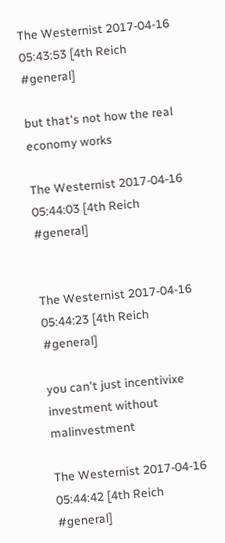The Westernist 2017-04-16 05:43:53 [4th Reich #general]

but that's not how the real economy works

The Westernist 2017-04-16 05:44:03 [4th Reich #general]


The Westernist 2017-04-16 05:44:23 [4th Reich #general]

you can't just incentivixe investment without malinvestment

The Westernist 2017-04-16 05:44:42 [4th Reich #general]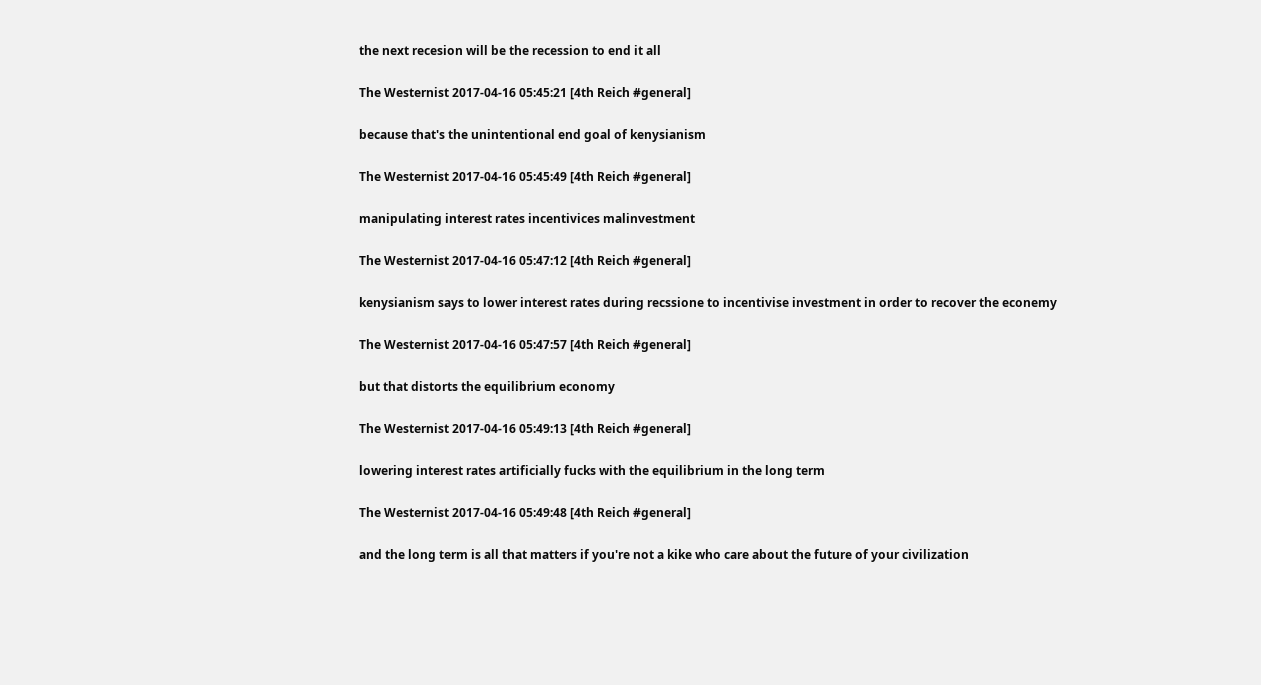the next recesion will be the recession to end it all

The Westernist 2017-04-16 05:45:21 [4th Reich #general]

because that's the unintentional end goal of kenysianism

The Westernist 2017-04-16 05:45:49 [4th Reich #general]

manipulating interest rates incentivices malinvestment

The Westernist 2017-04-16 05:47:12 [4th Reich #general]

kenysianism says to lower interest rates during recssione to incentivise investment in order to recover the econemy

The Westernist 2017-04-16 05:47:57 [4th Reich #general]

but that distorts the equilibrium economy

The Westernist 2017-04-16 05:49:13 [4th Reich #general]

lowering interest rates artificially fucks with the equilibrium in the long term

The Westernist 2017-04-16 05:49:48 [4th Reich #general]

and the long term is all that matters if you're not a kike who care about the future of your civilization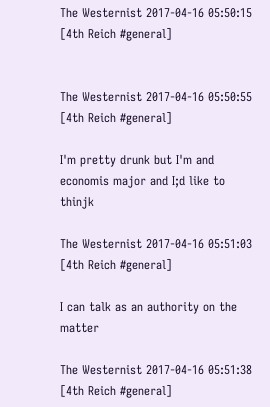The Westernist 2017-04-16 05:50:15 [4th Reich #general]


The Westernist 2017-04-16 05:50:55 [4th Reich #general]

I'm pretty drunk but I'm and economis major and I;d like to thinjk

The Westernist 2017-04-16 05:51:03 [4th Reich #general]

I can talk as an authority on the matter

The Westernist 2017-04-16 05:51:38 [4th Reich #general]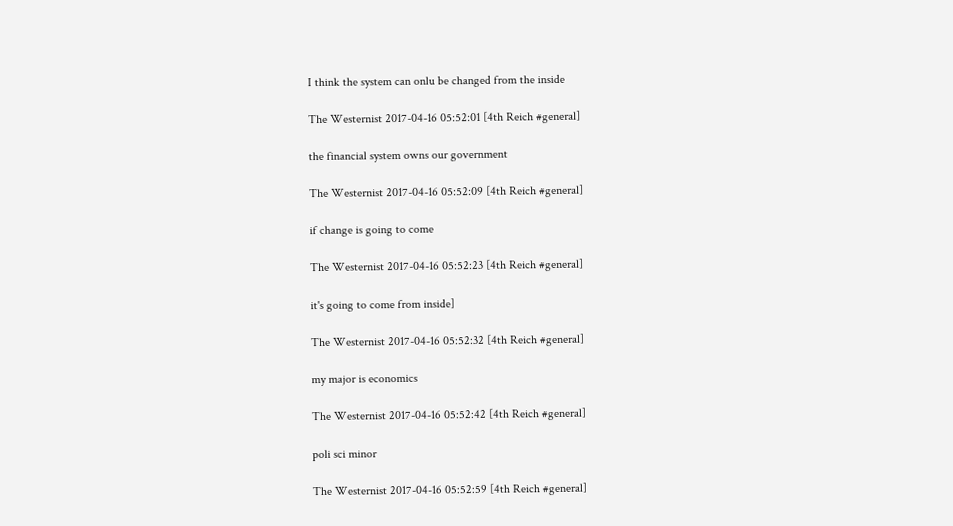I think the system can onlu be changed from the inside

The Westernist 2017-04-16 05:52:01 [4th Reich #general]

the financial system owns our government

The Westernist 2017-04-16 05:52:09 [4th Reich #general]

if change is going to come

The Westernist 2017-04-16 05:52:23 [4th Reich #general]

it's going to come from inside]

The Westernist 2017-04-16 05:52:32 [4th Reich #general]

my major is economics

The Westernist 2017-04-16 05:52:42 [4th Reich #general]

poli sci minor

The Westernist 2017-04-16 05:52:59 [4th Reich #general]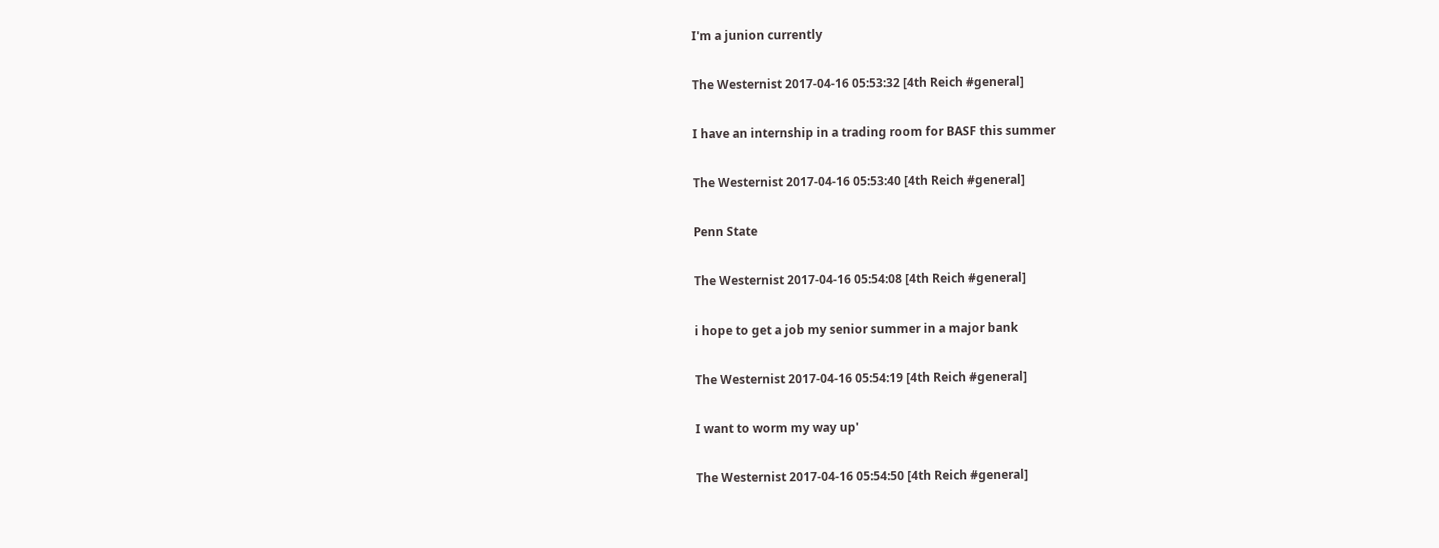I'm a junion currently

The Westernist 2017-04-16 05:53:32 [4th Reich #general]

I have an internship in a trading room for BASF this summer

The Westernist 2017-04-16 05:53:40 [4th Reich #general]

Penn State

The Westernist 2017-04-16 05:54:08 [4th Reich #general]

i hope to get a job my senior summer in a major bank

The Westernist 2017-04-16 05:54:19 [4th Reich #general]

I want to worm my way up'

The Westernist 2017-04-16 05:54:50 [4th Reich #general]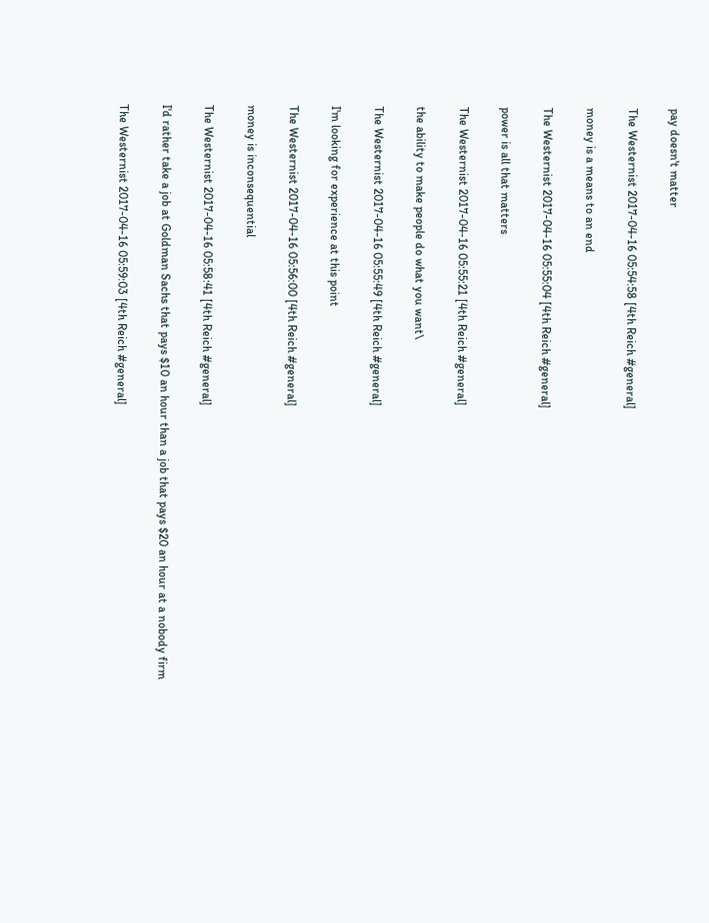pay doesn't matter

The Westernist 2017-04-16 05:54:58 [4th Reich #general]

money is a means to an end

The Westernist 2017-04-16 05:55:04 [4th Reich #general]

power is all that matters

The Westernist 2017-04-16 05:55:21 [4th Reich #general]

the ability to make people do what you want\

The Westernist 2017-04-16 05:55:49 [4th Reich #general]

I'm looking for experience at this point

The Westernist 2017-04-16 05:56:00 [4th Reich #general]

money is inconsequential

The Westernist 2017-04-16 05:58:41 [4th Reich #general]

I'd rather take a job at Goldman Sachs that pays $10 an hour than a job that pays $20 an hour at a nobody firm

The Westernist 2017-04-16 05:59:03 [4th Reich #general]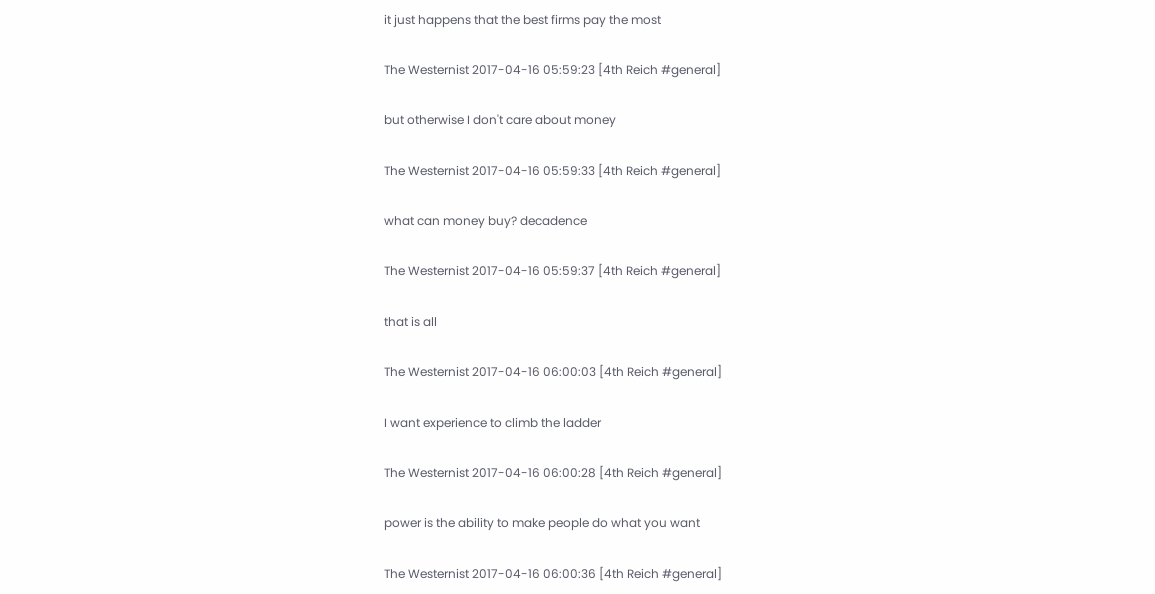it just happens that the best firms pay the most

The Westernist 2017-04-16 05:59:23 [4th Reich #general]

but otherwise I don't care about money

The Westernist 2017-04-16 05:59:33 [4th Reich #general]

what can money buy? decadence

The Westernist 2017-04-16 05:59:37 [4th Reich #general]

that is all

The Westernist 2017-04-16 06:00:03 [4th Reich #general]

I want experience to climb the ladder

The Westernist 2017-04-16 06:00:28 [4th Reich #general]

power is the ability to make people do what you want

The Westernist 2017-04-16 06:00:36 [4th Reich #general]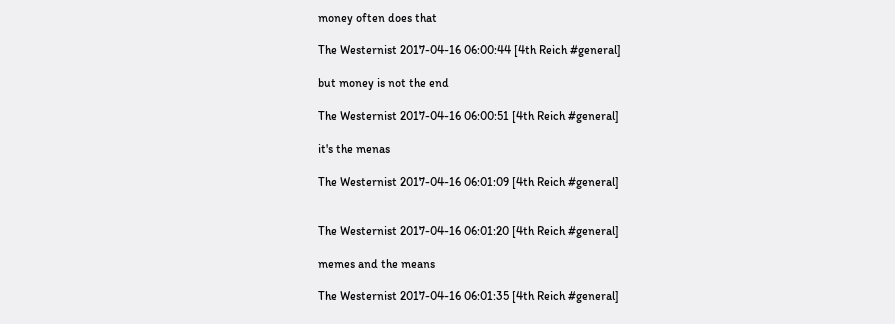money often does that

The Westernist 2017-04-16 06:00:44 [4th Reich #general]

but money is not the end

The Westernist 2017-04-16 06:00:51 [4th Reich #general]

it's the menas

The Westernist 2017-04-16 06:01:09 [4th Reich #general]


The Westernist 2017-04-16 06:01:20 [4th Reich #general]

memes and the means

The Westernist 2017-04-16 06:01:35 [4th Reich #general]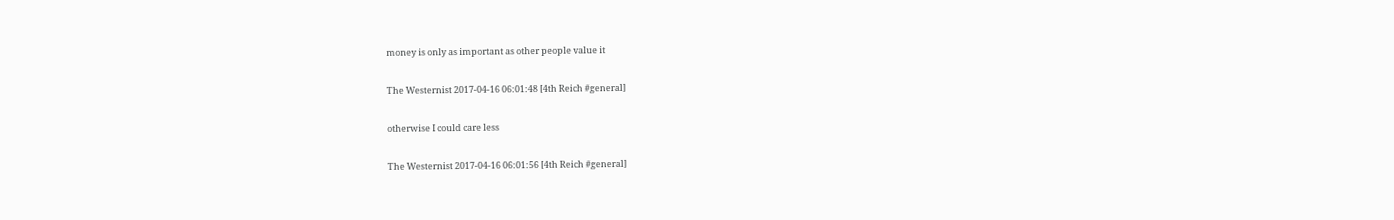money is only as important as other people value it

The Westernist 2017-04-16 06:01:48 [4th Reich #general]

otherwise I could care less

The Westernist 2017-04-16 06:01:56 [4th Reich #general]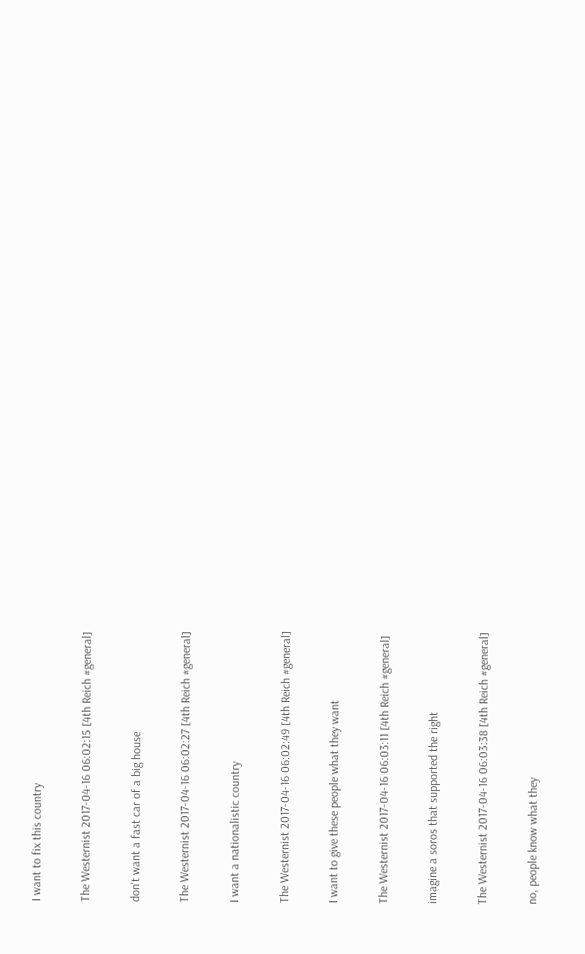I want to fix this country

The Westernist 2017-04-16 06:02:15 [4th Reich #general]

don't want a fast car of a big house

The Westernist 2017-04-16 06:02:27 [4th Reich #general]

I want a nationalistic country

The Westernist 2017-04-16 06:02:49 [4th Reich #general]

I want to give these people what they want

The Westernist 2017-04-16 06:03:11 [4th Reich #general]

imagine a soros that supported the right

The Westernist 2017-04-16 06:03:38 [4th Reich #general]

no, people know what they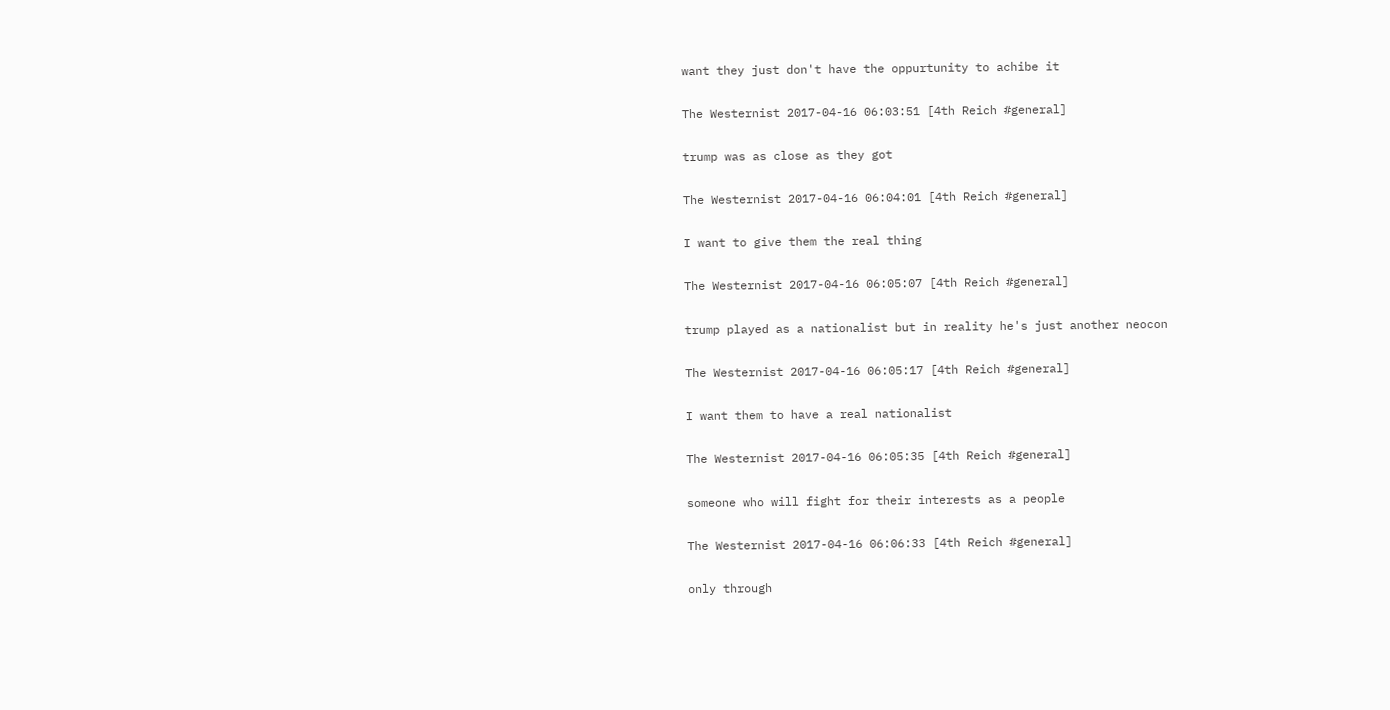want they just don't have the oppurtunity to achibe it

The Westernist 2017-04-16 06:03:51 [4th Reich #general]

trump was as close as they got

The Westernist 2017-04-16 06:04:01 [4th Reich #general]

I want to give them the real thing

The Westernist 2017-04-16 06:05:07 [4th Reich #general]

trump played as a nationalist but in reality he's just another neocon

The Westernist 2017-04-16 06:05:17 [4th Reich #general]

I want them to have a real nationalist

The Westernist 2017-04-16 06:05:35 [4th Reich #general]

someone who will fight for their interests as a people

The Westernist 2017-04-16 06:06:33 [4th Reich #general]

only through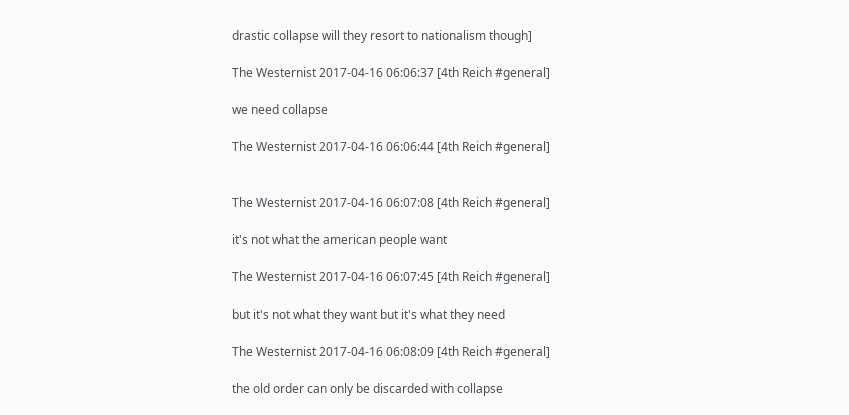drastic collapse will they resort to nationalism though]

The Westernist 2017-04-16 06:06:37 [4th Reich #general]

we need collapse

The Westernist 2017-04-16 06:06:44 [4th Reich #general]


The Westernist 2017-04-16 06:07:08 [4th Reich #general]

it's not what the american people want

The Westernist 2017-04-16 06:07:45 [4th Reich #general]

but it's not what they want but it's what they need

The Westernist 2017-04-16 06:08:09 [4th Reich #general]

the old order can only be discarded with collapse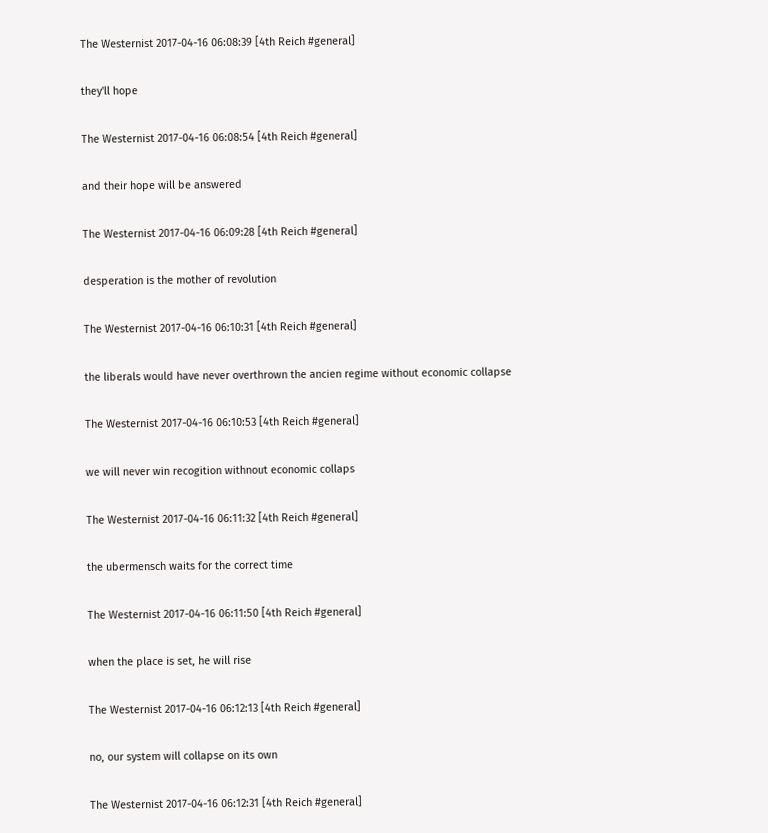The Westernist 2017-04-16 06:08:39 [4th Reich #general]

they'll hope

The Westernist 2017-04-16 06:08:54 [4th Reich #general]

and their hope will be answered

The Westernist 2017-04-16 06:09:28 [4th Reich #general]

desperation is the mother of revolution

The Westernist 2017-04-16 06:10:31 [4th Reich #general]

the liberals would have never overthrown the ancien regime without economic collapse

The Westernist 2017-04-16 06:10:53 [4th Reich #general]

we will never win recogition withnout economic collaps

The Westernist 2017-04-16 06:11:32 [4th Reich #general]

the ubermensch waits for the correct time

The Westernist 2017-04-16 06:11:50 [4th Reich #general]

when the place is set, he will rise

The Westernist 2017-04-16 06:12:13 [4th Reich #general]

no, our system will collapse on its own

The Westernist 2017-04-16 06:12:31 [4th Reich #general]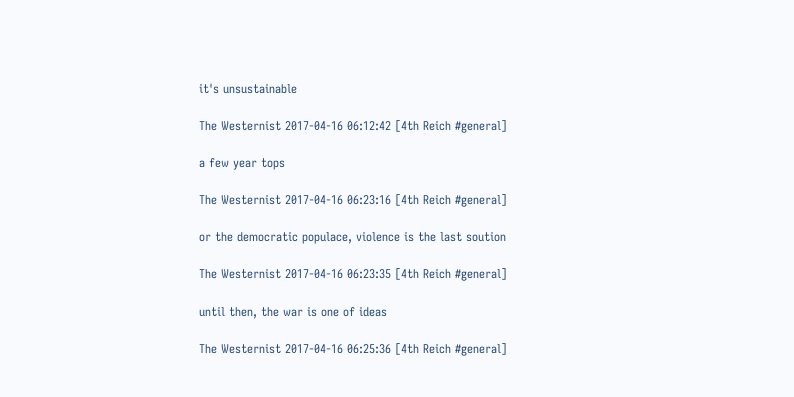it's unsustainable

The Westernist 2017-04-16 06:12:42 [4th Reich #general]

a few year tops

The Westernist 2017-04-16 06:23:16 [4th Reich #general]

or the democratic populace, violence is the last soution

The Westernist 2017-04-16 06:23:35 [4th Reich #general]

until then, the war is one of ideas

The Westernist 2017-04-16 06:25:36 [4th Reich #general]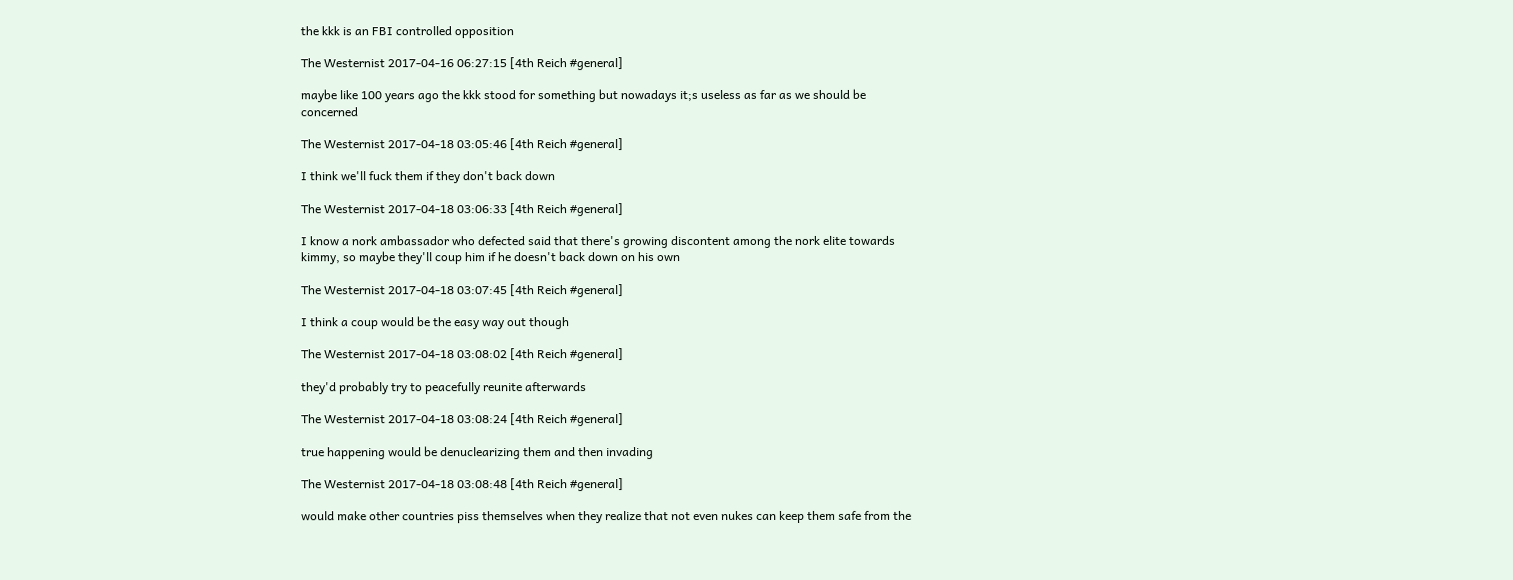the kkk is an FBI controlled opposition

The Westernist 2017-04-16 06:27:15 [4th Reich #general]

maybe like 100 years ago the kkk stood for something but nowadays it;s useless as far as we should be concerned

The Westernist 2017-04-18 03:05:46 [4th Reich #general]

I think we'll fuck them if they don't back down

The Westernist 2017-04-18 03:06:33 [4th Reich #general]

I know a nork ambassador who defected said that there's growing discontent among the nork elite towards kimmy, so maybe they'll coup him if he doesn't back down on his own

The Westernist 2017-04-18 03:07:45 [4th Reich #general]

I think a coup would be the easy way out though

The Westernist 2017-04-18 03:08:02 [4th Reich #general]

they'd probably try to peacefully reunite afterwards

The Westernist 2017-04-18 03:08:24 [4th Reich #general]

true happening would be denuclearizing them and then invading

The Westernist 2017-04-18 03:08:48 [4th Reich #general]

would make other countries piss themselves when they realize that not even nukes can keep them safe from the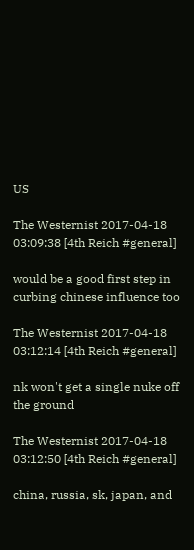US

The Westernist 2017-04-18 03:09:38 [4th Reich #general]

would be a good first step in curbing chinese influence too

The Westernist 2017-04-18 03:12:14 [4th Reich #general]

nk won't get a single nuke off the ground

The Westernist 2017-04-18 03:12:50 [4th Reich #general]

china, russia, sk, japan, and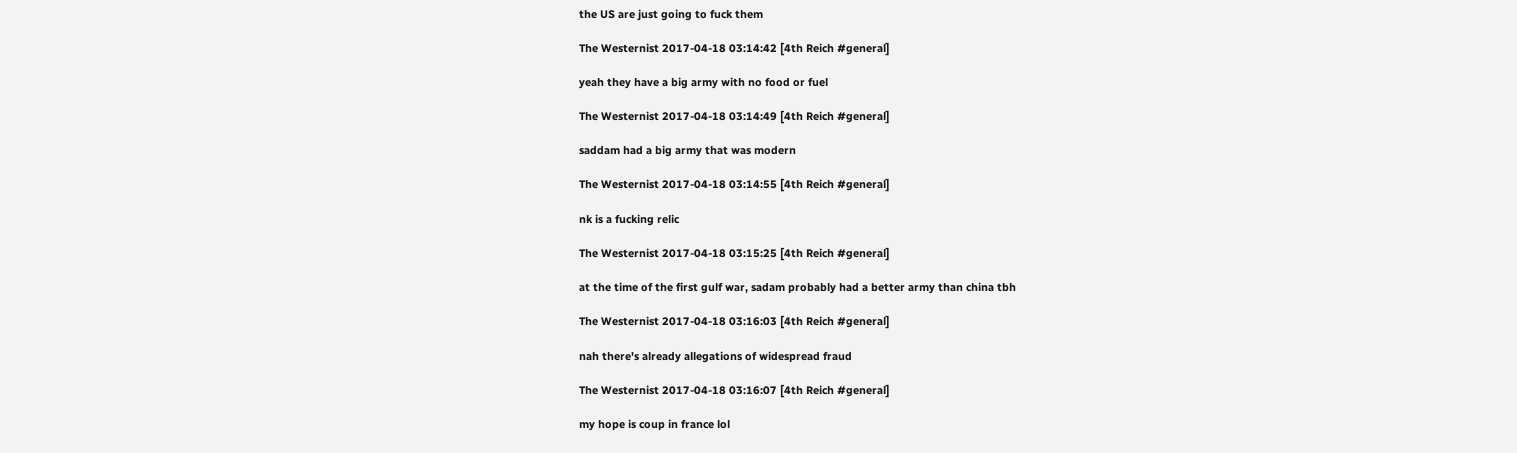the US are just going to fuck them

The Westernist 2017-04-18 03:14:42 [4th Reich #general]

yeah they have a big army with no food or fuel

The Westernist 2017-04-18 03:14:49 [4th Reich #general]

saddam had a big army that was modern

The Westernist 2017-04-18 03:14:55 [4th Reich #general]

nk is a fucking relic

The Westernist 2017-04-18 03:15:25 [4th Reich #general]

at the time of the first gulf war, sadam probably had a better army than china tbh

The Westernist 2017-04-18 03:16:03 [4th Reich #general]

nah there's already allegations of widespread fraud

The Westernist 2017-04-18 03:16:07 [4th Reich #general]

my hope is coup in france lol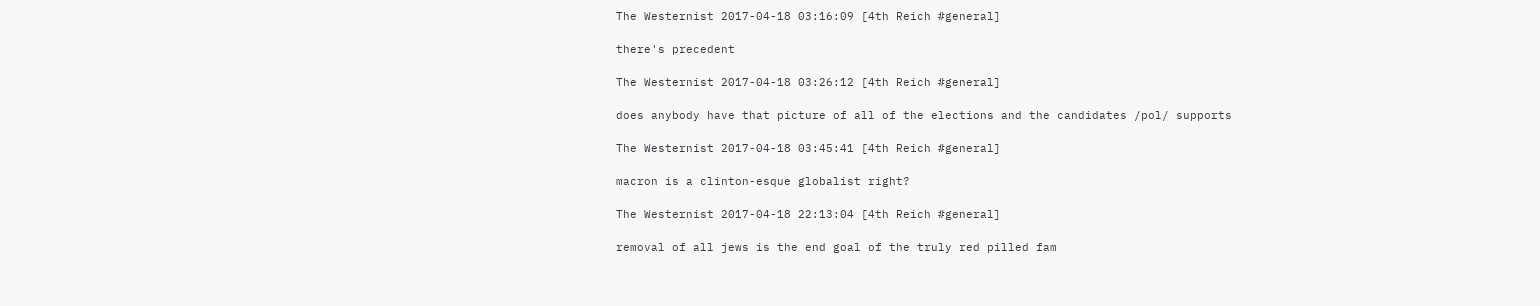The Westernist 2017-04-18 03:16:09 [4th Reich #general]

there's precedent

The Westernist 2017-04-18 03:26:12 [4th Reich #general]

does anybody have that picture of all of the elections and the candidates /pol/ supports

The Westernist 2017-04-18 03:45:41 [4th Reich #general]

macron is a clinton-esque globalist right?

The Westernist 2017-04-18 22:13:04 [4th Reich #general]

removal of all jews is the end goal of the truly red pilled fam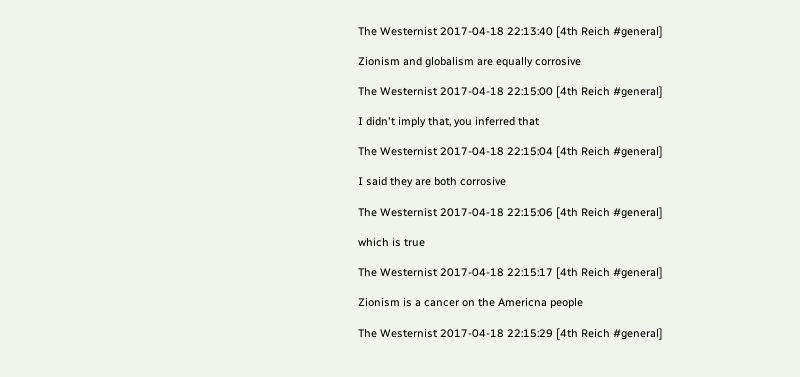The Westernist 2017-04-18 22:13:40 [4th Reich #general]

Zionism and globalism are equally corrosive

The Westernist 2017-04-18 22:15:00 [4th Reich #general]

I didn't imply that, you inferred that

The Westernist 2017-04-18 22:15:04 [4th Reich #general]

I said they are both corrosive

The Westernist 2017-04-18 22:15:06 [4th Reich #general]

which is true

The Westernist 2017-04-18 22:15:17 [4th Reich #general]

Zionism is a cancer on the Americna people

The Westernist 2017-04-18 22:15:29 [4th Reich #general]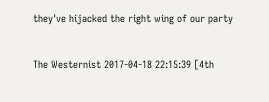they've hijacked the right wing of our party

The Westernist 2017-04-18 22:15:39 [4th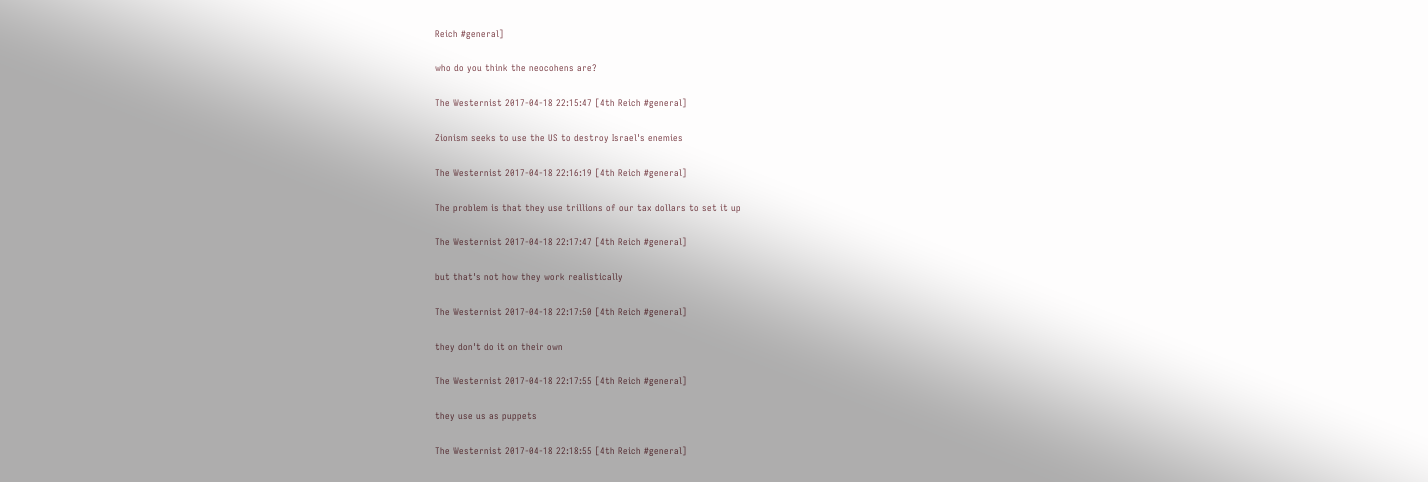Reich #general]

who do you think the neocohens are?

The Westernist 2017-04-18 22:15:47 [4th Reich #general]

Zionism seeks to use the US to destroy Israel's enemies

The Westernist 2017-04-18 22:16:19 [4th Reich #general]

The problem is that they use trillions of our tax dollars to set it up

The Westernist 2017-04-18 22:17:47 [4th Reich #general]

but that's not how they work realistically

The Westernist 2017-04-18 22:17:50 [4th Reich #general]

they don't do it on their own

The Westernist 2017-04-18 22:17:55 [4th Reich #general]

they use us as puppets

The Westernist 2017-04-18 22:18:55 [4th Reich #general]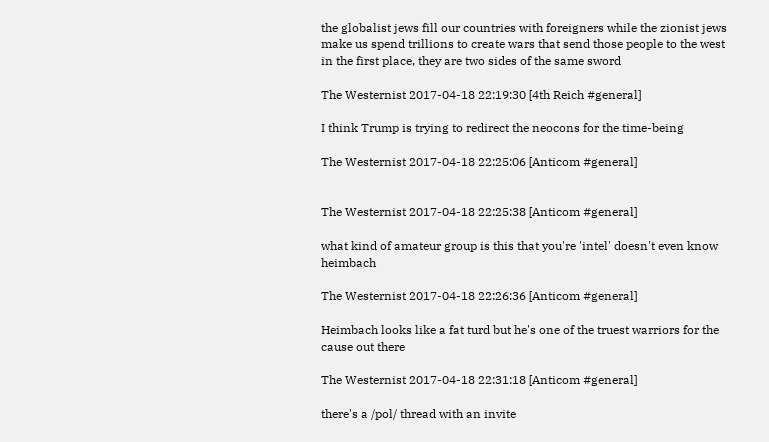the globalist jews fill our countries with foreigners while the zionist jews make us spend trillions to create wars that send those people to the west in the first place, they are two sides of the same sword

The Westernist 2017-04-18 22:19:30 [4th Reich #general]

I think Trump is trying to redirect the neocons for the time-being

The Westernist 2017-04-18 22:25:06 [Anticom #general]


The Westernist 2017-04-18 22:25:38 [Anticom #general]

what kind of amateur group is this that you're 'intel' doesn't even know heimbach

The Westernist 2017-04-18 22:26:36 [Anticom #general]

Heimbach looks like a fat turd but he's one of the truest warriors for the cause out there

The Westernist 2017-04-18 22:31:18 [Anticom #general]

there's a /pol/ thread with an invite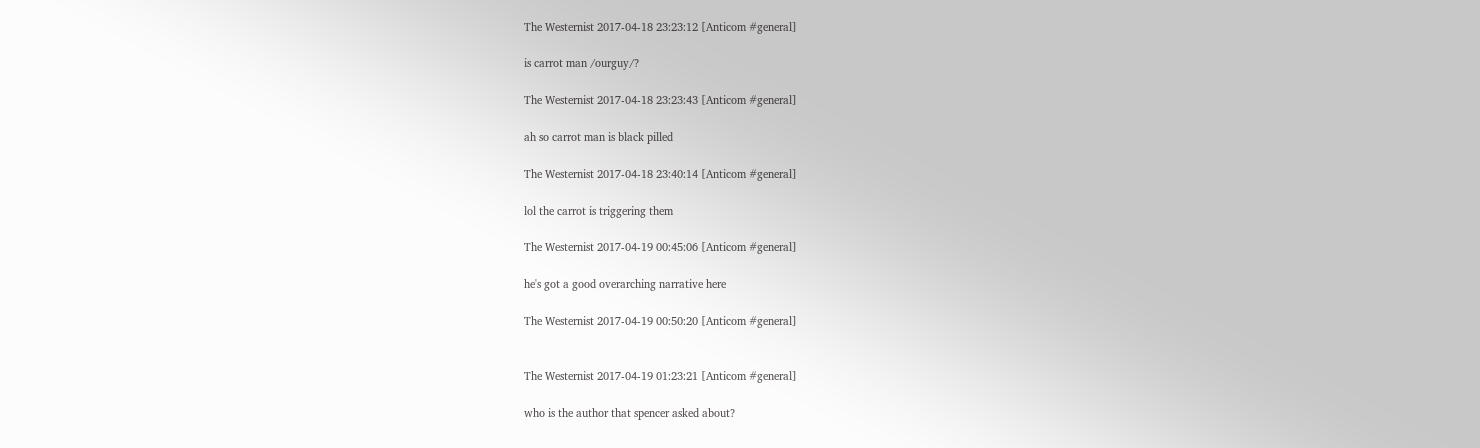The Westernist 2017-04-18 23:23:12 [Anticom #general]

is carrot man /ourguy/?

The Westernist 2017-04-18 23:23:43 [Anticom #general]

ah so carrot man is black pilled

The Westernist 2017-04-18 23:40:14 [Anticom #general]

lol the carrot is triggering them

The Westernist 2017-04-19 00:45:06 [Anticom #general]

he's got a good overarching narrative here

The Westernist 2017-04-19 00:50:20 [Anticom #general]


The Westernist 2017-04-19 01:23:21 [Anticom #general]

who is the author that spencer asked about?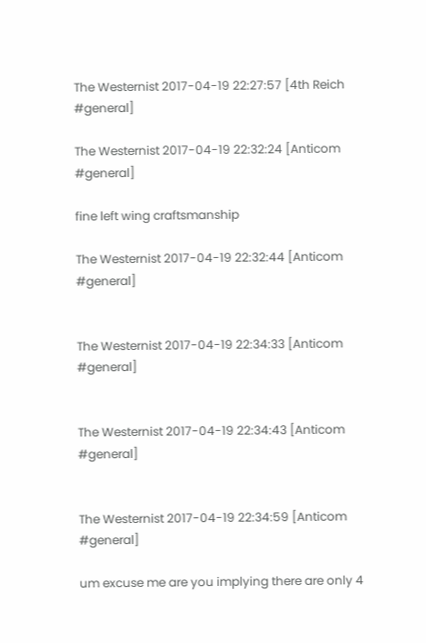The Westernist 2017-04-19 22:27:57 [4th Reich #general]

The Westernist 2017-04-19 22:32:24 [Anticom #general]

fine left wing craftsmanship

The Westernist 2017-04-19 22:32:44 [Anticom #general]


The Westernist 2017-04-19 22:34:33 [Anticom #general]


The Westernist 2017-04-19 22:34:43 [Anticom #general]


The Westernist 2017-04-19 22:34:59 [Anticom #general]

um excuse me are you implying there are only 4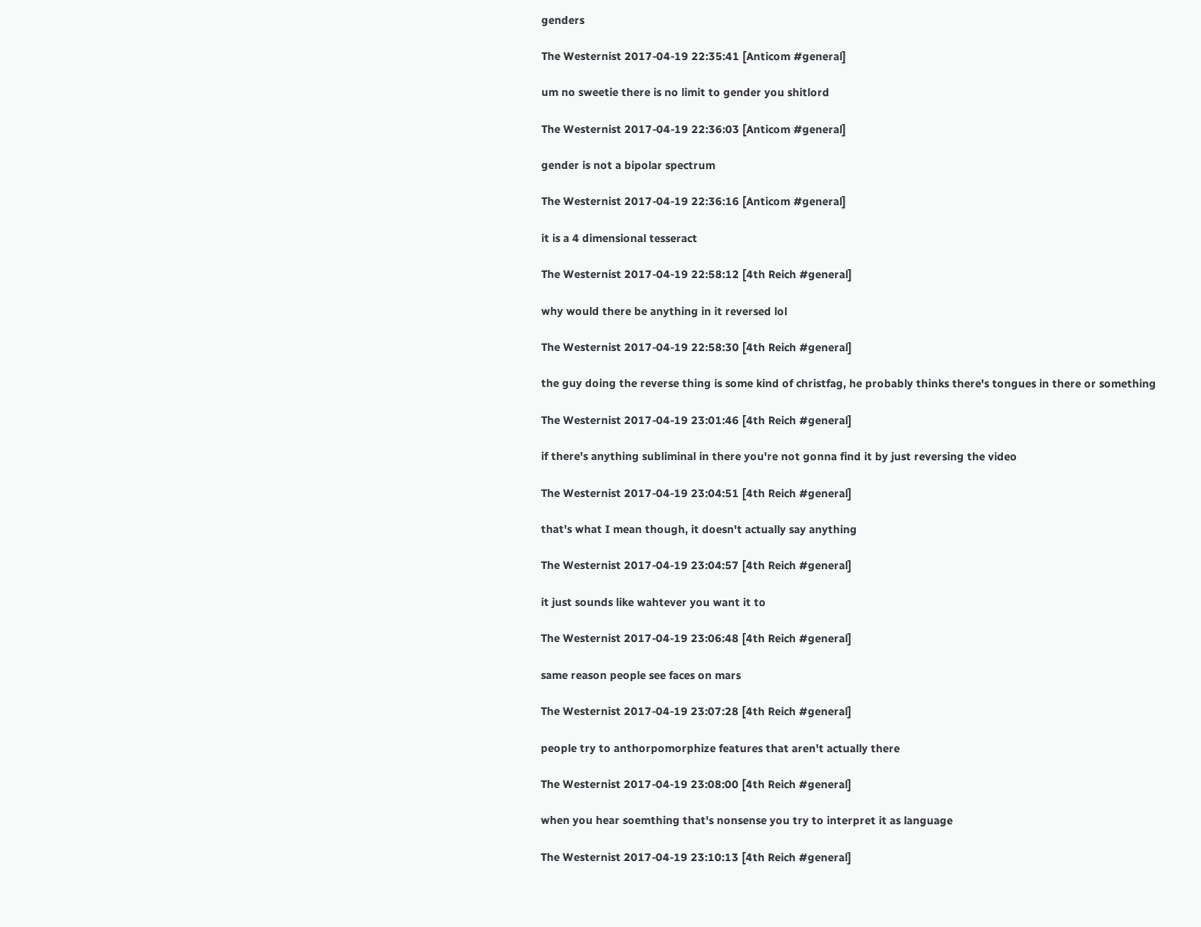genders

The Westernist 2017-04-19 22:35:41 [Anticom #general]

um no sweetie there is no limit to gender you shitlord

The Westernist 2017-04-19 22:36:03 [Anticom #general]

gender is not a bipolar spectrum

The Westernist 2017-04-19 22:36:16 [Anticom #general]

it is a 4 dimensional tesseract

The Westernist 2017-04-19 22:58:12 [4th Reich #general]

why would there be anything in it reversed lol

The Westernist 2017-04-19 22:58:30 [4th Reich #general]

the guy doing the reverse thing is some kind of christfag, he probably thinks there's tongues in there or something

The Westernist 2017-04-19 23:01:46 [4th Reich #general]

if there's anything subliminal in there you're not gonna find it by just reversing the video

The Westernist 2017-04-19 23:04:51 [4th Reich #general]

that's what I mean though, it doesn't actually say anything

The Westernist 2017-04-19 23:04:57 [4th Reich #general]

it just sounds like wahtever you want it to

The Westernist 2017-04-19 23:06:48 [4th Reich #general]

same reason people see faces on mars

The Westernist 2017-04-19 23:07:28 [4th Reich #general]

people try to anthorpomorphize features that aren't actually there

The Westernist 2017-04-19 23:08:00 [4th Reich #general]

when you hear soemthing that's nonsense you try to interpret it as language

The Westernist 2017-04-19 23:10:13 [4th Reich #general]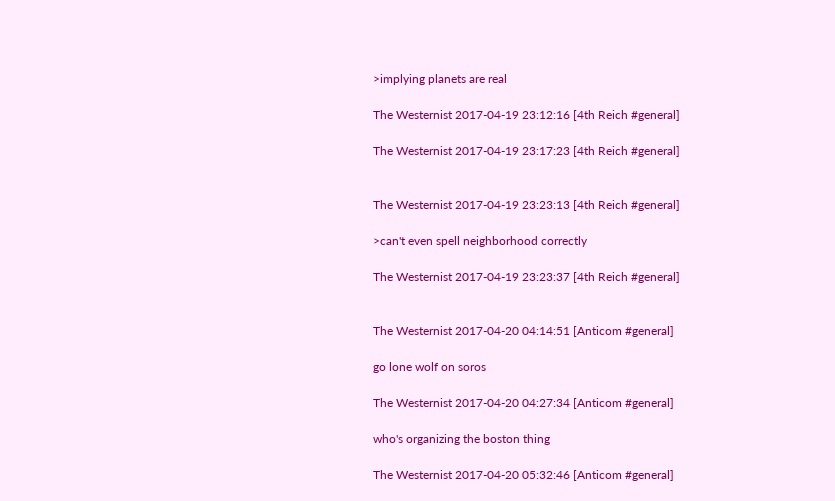>implying planets are real

The Westernist 2017-04-19 23:12:16 [4th Reich #general]

The Westernist 2017-04-19 23:17:23 [4th Reich #general]


The Westernist 2017-04-19 23:23:13 [4th Reich #general]

>can't even spell neighborhood correctly

The Westernist 2017-04-19 23:23:37 [4th Reich #general]


The Westernist 2017-04-20 04:14:51 [Anticom #general]

go lone wolf on soros

The Westernist 2017-04-20 04:27:34 [Anticom #general]

who's organizing the boston thing

The Westernist 2017-04-20 05:32:46 [Anticom #general]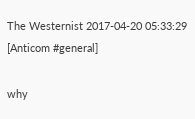The Westernist 2017-04-20 05:33:29 [Anticom #general]

why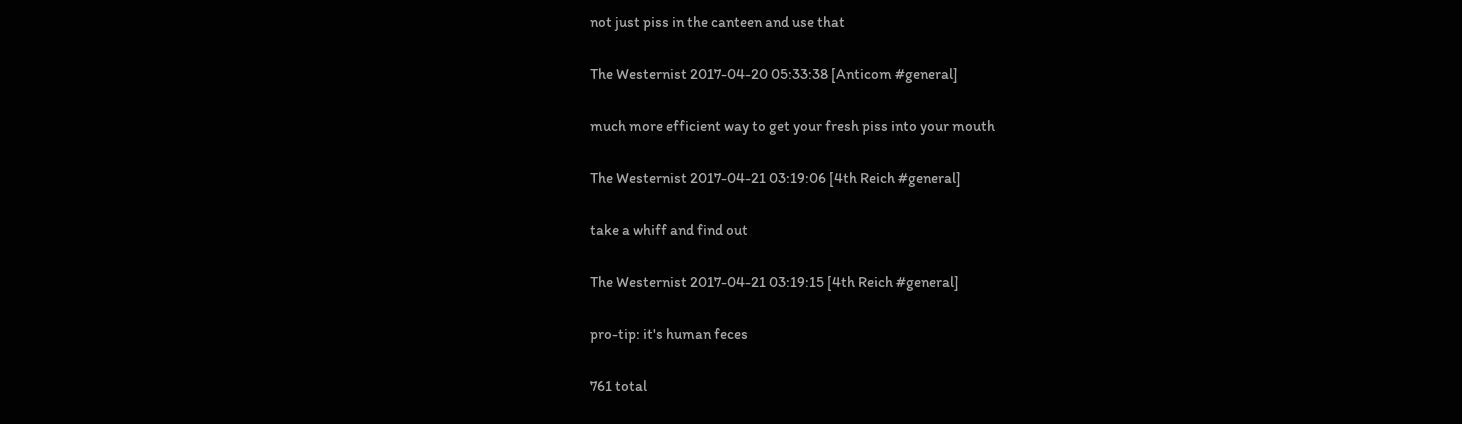not just piss in the canteen and use that

The Westernist 2017-04-20 05:33:38 [Anticom #general]

much more efficient way to get your fresh piss into your mouth

The Westernist 2017-04-21 03:19:06 [4th Reich #general]

take a whiff and find out

The Westernist 2017-04-21 03:19:15 [4th Reich #general]

pro-tip: it's human feces

761 total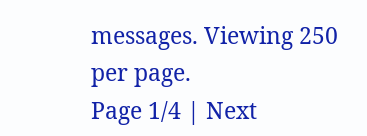messages. Viewing 250 per page.
Page 1/4 | Next